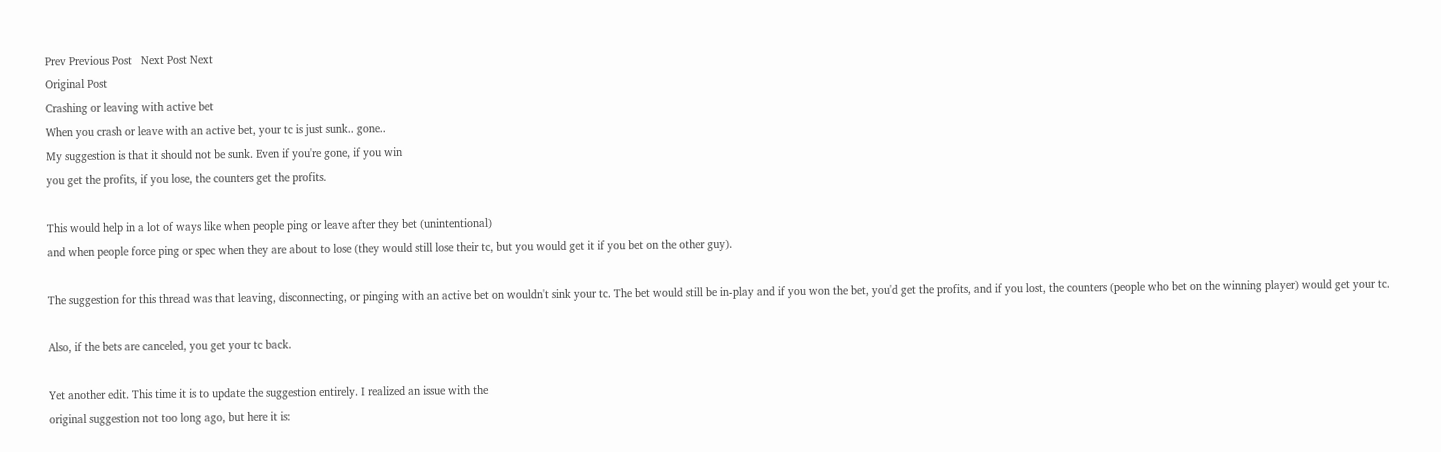Prev Previous Post   Next Post Next
Original Post
Crashing or leaving with active bet
When you crash or leave with an active bet, your tc is just sunk.. gone..
My suggestion is that it should not be sunk. Even if you're gone, if you win
you get the profits, if you lose, the counters get the profits.

This would help in a lot of ways like when people ping or leave after they bet (unintentional)
and when people force ping or spec when they are about to lose (they would still lose their tc, but you would get it if you bet on the other guy).

The suggestion for this thread was that leaving, disconnecting, or pinging with an active bet on wouldn't sink your tc. The bet would still be in-play and if you won the bet, you'd get the profits, and if you lost, the counters (people who bet on the winning player) would get your tc.

Also, if the bets are canceled, you get your tc back.

Yet another edit. This time it is to update the suggestion entirely. I realized an issue with the
original suggestion not too long ago, but here it is: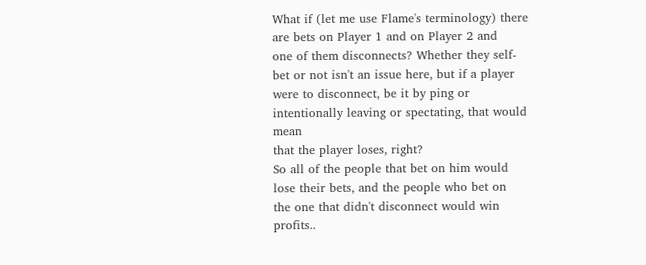What if (let me use Flame's terminology) there are bets on Player 1 and on Player 2 and
one of them disconnects? Whether they self-bet or not isn't an issue here, but if a player
were to disconnect, be it by ping or intentionally leaving or spectating, that would mean
that the player loses, right?
So all of the people that bet on him would lose their bets, and the people who bet on
the one that didn't disconnect would win profits..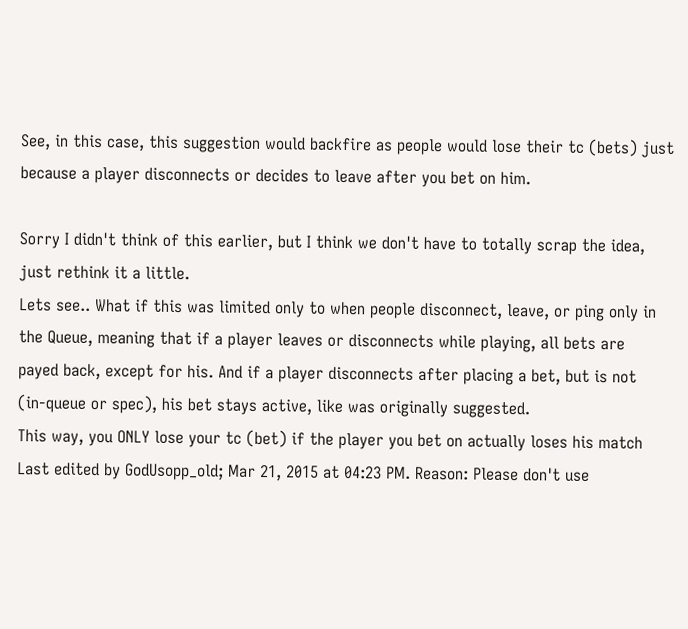See, in this case, this suggestion would backfire as people would lose their tc (bets) just
because a player disconnects or decides to leave after you bet on him.

Sorry I didn't think of this earlier, but I think we don't have to totally scrap the idea,
just rethink it a little.
Lets see.. What if this was limited only to when people disconnect, leave, or ping only in
the Queue, meaning that if a player leaves or disconnects while playing, all bets are
payed back, except for his. And if a player disconnects after placing a bet, but is not
(in-queue or spec), his bet stays active, like was originally suggested.
This way, you ONLY lose your tc (bet) if the player you bet on actually loses his match
Last edited by GodUsopp_old; Mar 21, 2015 at 04:23 PM. Reason: Please don't use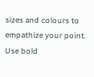sizes and colours to empathize your point. Use bold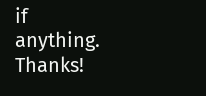if anything. Thanks!